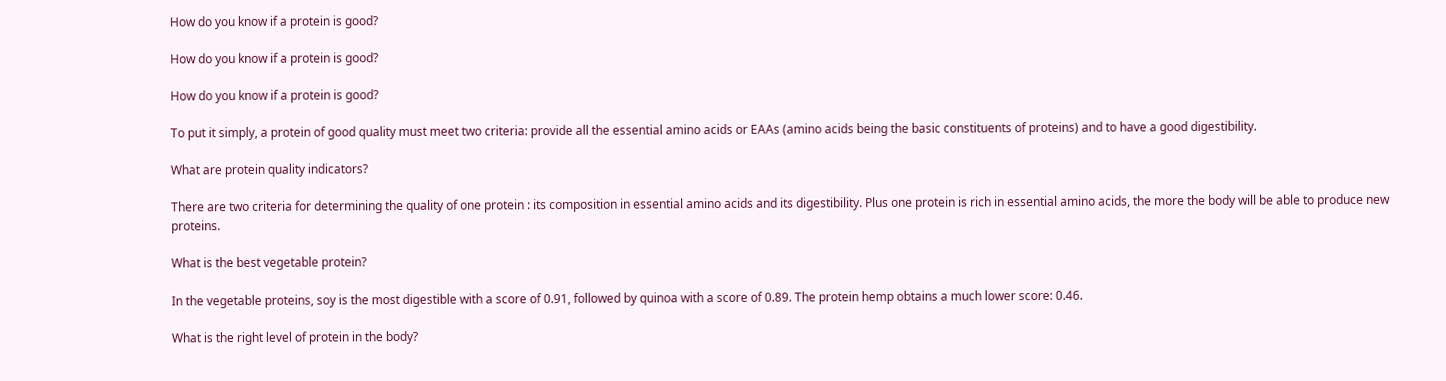How do you know if a protein is good?

How do you know if a protein is good?

How do you know if a protein is good?

To put it simply, a protein of good quality must meet two criteria: provide all the essential amino acids or EAAs (amino acids being the basic constituents of proteins) and to have a good digestibility.

What are protein quality indicators?

There are two criteria for determining the quality of one protein : its composition in essential amino acids and its digestibility. Plus one protein is rich in essential amino acids, the more the body will be able to produce new proteins.

What is the best vegetable protein?

In the vegetable proteins, soy is the most digestible with a score of 0.91, followed by quinoa with a score of 0.89. The protein hemp obtains a much lower score: 0.46.

What is the right level of protein in the body?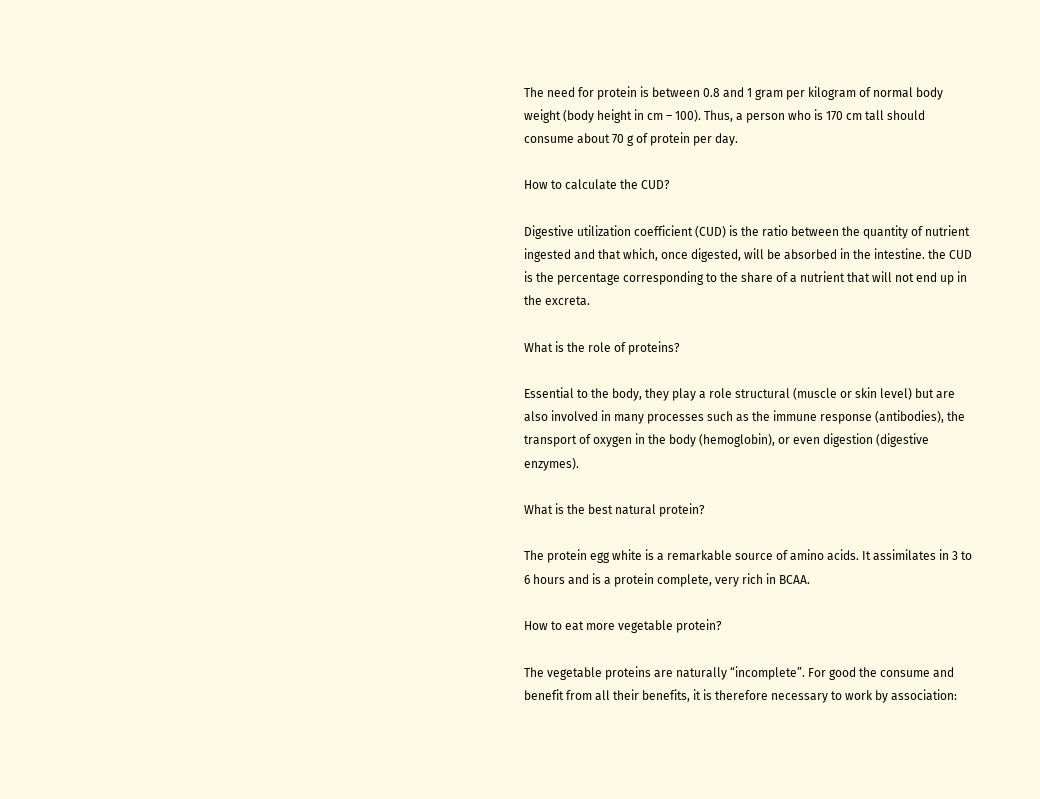The need for protein is between 0.8 and 1 gram per kilogram of normal body weight (body height in cm – 100). Thus, a person who is 170 cm tall should consume about 70 g of protein per day.

How to calculate the CUD?

Digestive utilization coefficient (CUD) is the ratio between the quantity of nutrient ingested and that which, once digested, will be absorbed in the intestine. the CUD is the percentage corresponding to the share of a nutrient that will not end up in the excreta.

What is the role of proteins?

Essential to the body, they play a role structural (muscle or skin level) but are also involved in many processes such as the immune response (antibodies), the transport of oxygen in the body (hemoglobin), or even digestion (digestive enzymes).

What is the best natural protein?

The protein egg white is a remarkable source of amino acids. It assimilates in 3 to 6 hours and is a protein complete, very rich in BCAA.

How to eat more vegetable protein?

The vegetable proteins are naturally “incomplete”. For good the consume and benefit from all their benefits, it is therefore necessary to work by association: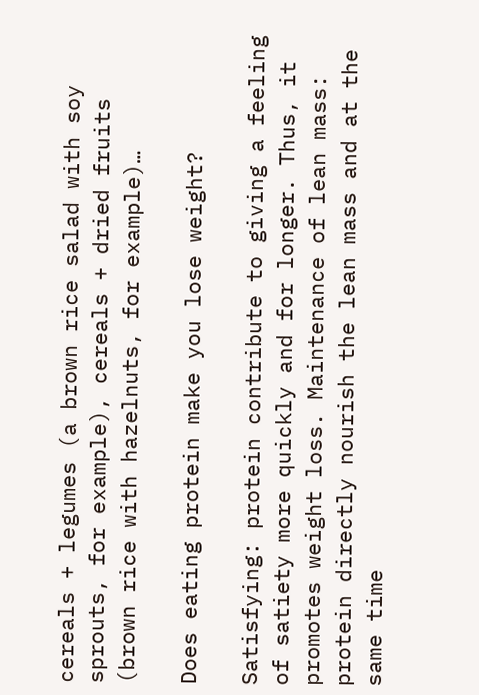cereals + legumes (a brown rice salad with soy sprouts, for example), cereals + dried fruits (brown rice with hazelnuts, for example)…

Does eating protein make you lose weight?

Satisfying: protein contribute to giving a feeling of satiety more quickly and for longer. Thus, it promotes weight loss. Maintenance of lean mass: protein directly nourish the lean mass and at the same time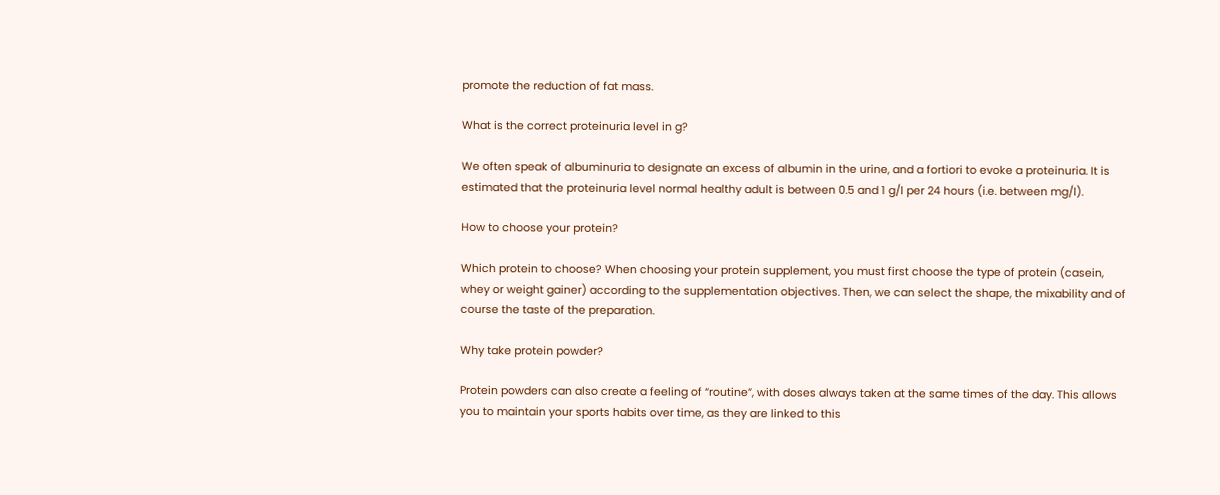promote the reduction of fat mass.

What is the correct proteinuria level in g?

We often speak of albuminuria to designate an excess of albumin in the urine, and a fortiori to evoke a proteinuria. It is estimated that the proteinuria level normal healthy adult is between 0.5 and 1 g/l per 24 hours (i.e. between mg/l).

How to choose your protein?

Which protein to choose? When choosing your protein supplement, you must first choose the type of protein (casein, whey or weight gainer) according to the supplementation objectives. Then, we can select the shape, the mixability and of course the taste of the preparation.

Why take protein powder?

Protein powders can also create a feeling of “routine”, with doses always taken at the same times of the day. This allows you to maintain your sports habits over time, as they are linked to this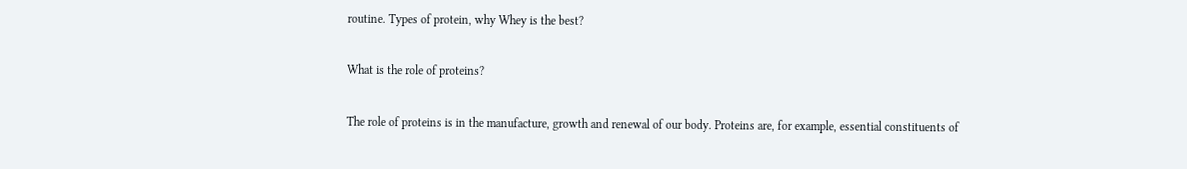routine. Types of protein, why Whey is the best?

What is the role of proteins?

The role of proteins is in the manufacture, growth and renewal of our body. Proteins are, for example, essential constituents of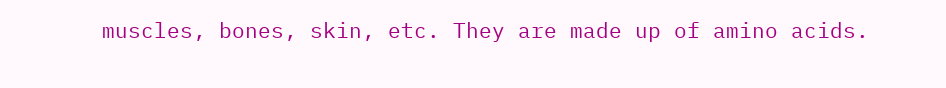muscles, bones, skin, etc. They are made up of amino acids.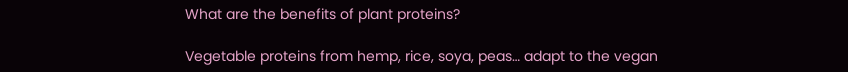What are the benefits of plant proteins?

Vegetable proteins from hemp, rice, soya, peas… adapt to the vegan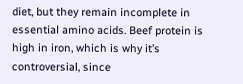diet, but they remain incomplete in essential amino acids. Beef protein is high in iron, which is why it’s controversial, since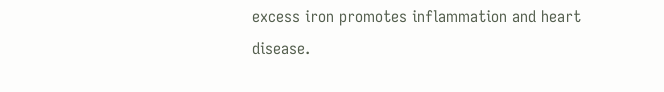excess iron promotes inflammation and heart disease.